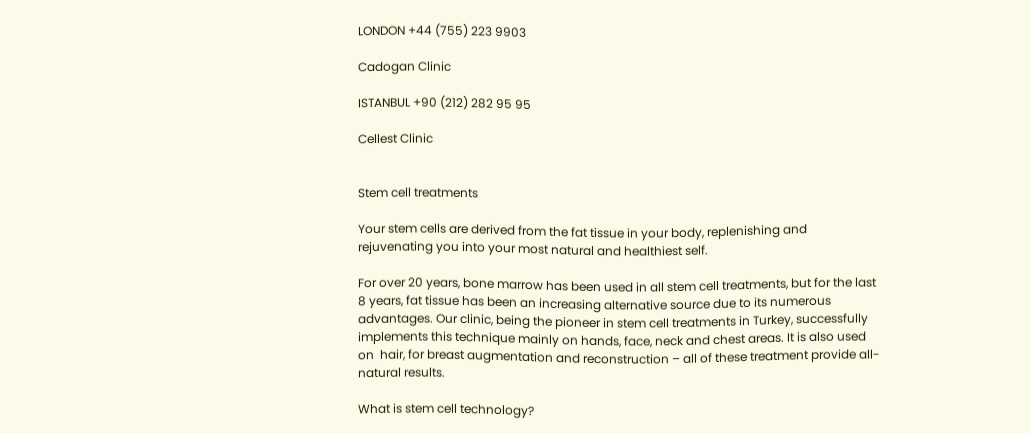LONDON +44 (755) 223 9903

Cadogan Clinic

ISTANBUL +90 (212) 282 95 95

Cellest Clinic


Stem cell treatments

Your stem cells are derived from the fat tissue in your body, replenishing and rejuvenating you into your most natural and healthiest self.

For over 20 years, bone marrow has been used in all stem cell treatments, but for the last 8 years, fat tissue has been an increasing alternative source due to its numerous advantages. Our clinic, being the pioneer in stem cell treatments in Turkey, successfully implements this technique mainly on hands, face, neck and chest areas. It is also used on  hair, for breast augmentation and reconstruction – all of these treatment provide all-natural results.

What is stem cell technology?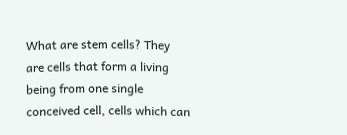What are stem cells? They are cells that form a living being from one single conceived cell, cells which can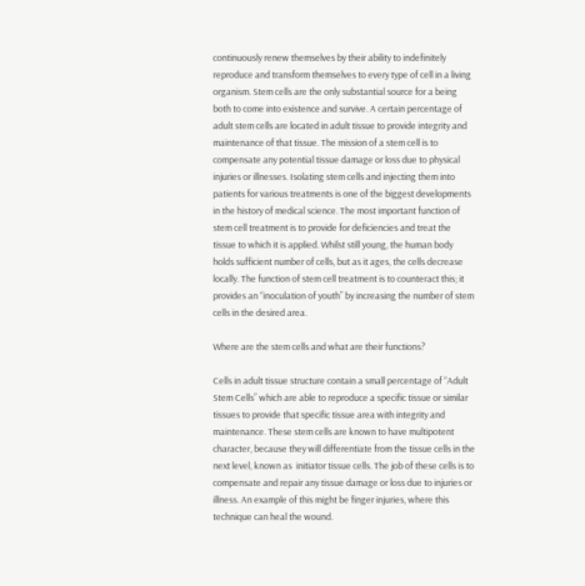continuously renew themselves by their ability to indefinitely reproduce and transform themselves to every type of cell in a living organism. Stem cells are the only substantial source for a being both to come into existence and survive. A certain percentage of adult stem cells are located in adult tissue to provide integrity and maintenance of that tissue. The mission of a stem cell is to compensate any potential tissue damage or loss due to physical injuries or illnesses. Isolating stem cells and injecting them into patients for various treatments is one of the biggest developments in the history of medical science. The most important function of stem cell treatment is to provide for deficiencies and treat the tissue to which it is applied. Whilst still young, the human body holds sufficient number of cells, but as it ages, the cells decrease locally. The function of stem cell treatment is to counteract this; it provides an “inoculation of youth” by increasing the number of stem cells in the desired area.

Where are the stem cells and what are their functions?

Cells in adult tissue structure contain a small percentage of “Adult Stem Cells” which are able to reproduce a specific tissue or similar tissues to provide that specific tissue area with integrity and maintenance. These stem cells are known to have multipotent character, because they will differentiate from the tissue cells in the next level, known as  initiator tissue cells. The job of these cells is to compensate and repair any tissue damage or loss due to injuries or illness. An example of this might be finger injuries, where this technique can heal the wound.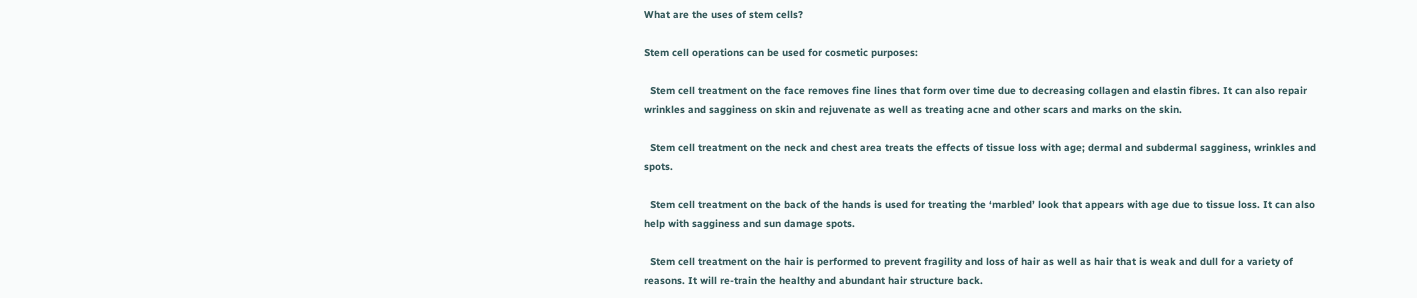What are the uses of stem cells?

Stem cell operations can be used for cosmetic purposes:

  Stem cell treatment on the face removes fine lines that form over time due to decreasing collagen and elastin fibres. It can also repair wrinkles and sagginess on skin and rejuvenate as well as treating acne and other scars and marks on the skin.

  Stem cell treatment on the neck and chest area treats the effects of tissue loss with age; dermal and subdermal sagginess, wrinkles and spots.

  Stem cell treatment on the back of the hands is used for treating the ‘marbled’ look that appears with age due to tissue loss. It can also help with sagginess and sun damage spots.

  Stem cell treatment on the hair is performed to prevent fragility and loss of hair as well as hair that is weak and dull for a variety of reasons. It will re-train the healthy and abundant hair structure back.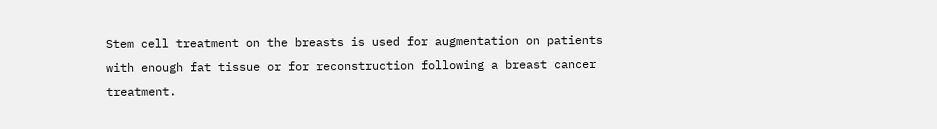Stem cell treatment on the breasts is used for augmentation on patients with enough fat tissue or for reconstruction following a breast cancer treatment.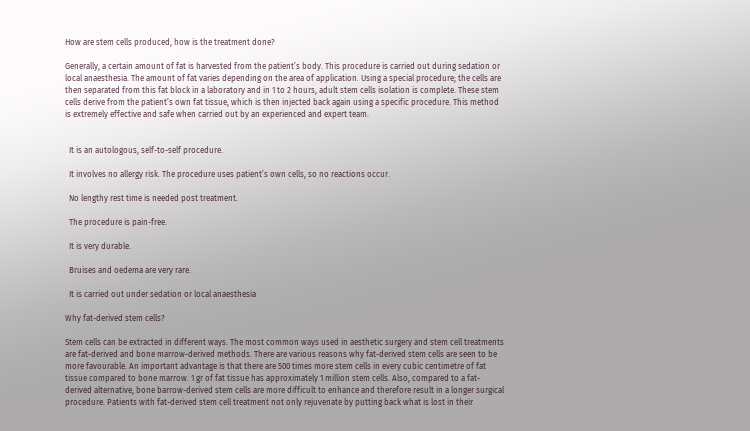How are stem cells produced, how is the treatment done?

Generally, a certain amount of fat is harvested from the patient’s body. This procedure is carried out during sedation or local anaesthesia. The amount of fat varies depending on the area of application. Using a special procedure; the cells are then separated from this fat block in a laboratory and in 1 to 2 hours, adult stem cells isolation is complete. These stem cells derive from the patient’s own fat tissue, which is then injected back again using a specific procedure. This method is extremely effective and safe when carried out by an experienced and expert team.


  It is an autologous, self-to-self procedure.

  It involves no allergy risk. The procedure uses patient’s own cells, so no reactions occur.

  No lengthy rest time is needed post treatment.

  The procedure is pain-free.

  It is very durable.

  Bruises and oedema are very rare.

  It is carried out under sedation or local anaesthesia

Why fat-derived stem cells?

Stem cells can be extracted in different ways. The most common ways used in aesthetic surgery and stem cell treatments are fat-derived and bone marrow-derived methods. There are various reasons why fat-derived stem cells are seen to be more favourable. An important advantage is that there are 500 times more stem cells in every cubic centimetre of fat tissue compared to bone marrow. 1 gr of fat tissue has approximately 1 million stem cells. Also, compared to a fat-derived alternative, bone barrow-derived stem cells are more difficult to enhance and therefore result in a longer surgical procedure. Patients with fat-derived stem cell treatment not only rejuvenate by putting back what is lost in their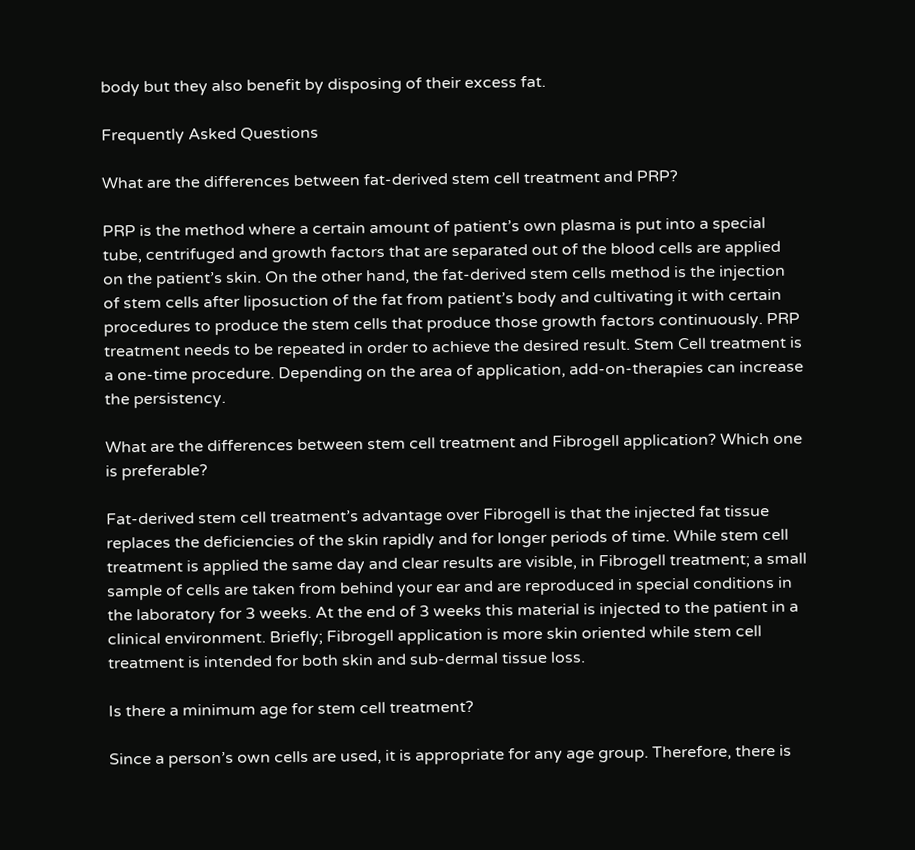body but they also benefit by disposing of their excess fat.

Frequently Asked Questions

What are the differences between fat-derived stem cell treatment and PRP?

PRP is the method where a certain amount of patient’s own plasma is put into a special tube, centrifuged and growth factors that are separated out of the blood cells are applied on the patient’s skin. On the other hand, the fat-derived stem cells method is the injection of stem cells after liposuction of the fat from patient’s body and cultivating it with certain procedures to produce the stem cells that produce those growth factors continuously. PRP treatment needs to be repeated in order to achieve the desired result. Stem Cell treatment is a one-time procedure. Depending on the area of application, add-on-therapies can increase the persistency.

What are the differences between stem cell treatment and Fibrogell application? Which one is preferable?

Fat-derived stem cell treatment’s advantage over Fibrogell is that the injected fat tissue replaces the deficiencies of the skin rapidly and for longer periods of time. While stem cell treatment is applied the same day and clear results are visible, in Fibrogell treatment; a small sample of cells are taken from behind your ear and are reproduced in special conditions in the laboratory for 3 weeks. At the end of 3 weeks this material is injected to the patient in a clinical environment. Briefly; Fibrogell application is more skin oriented while stem cell treatment is intended for both skin and sub-dermal tissue loss.

Is there a minimum age for stem cell treatment?

Since a person’s own cells are used, it is appropriate for any age group. Therefore, there is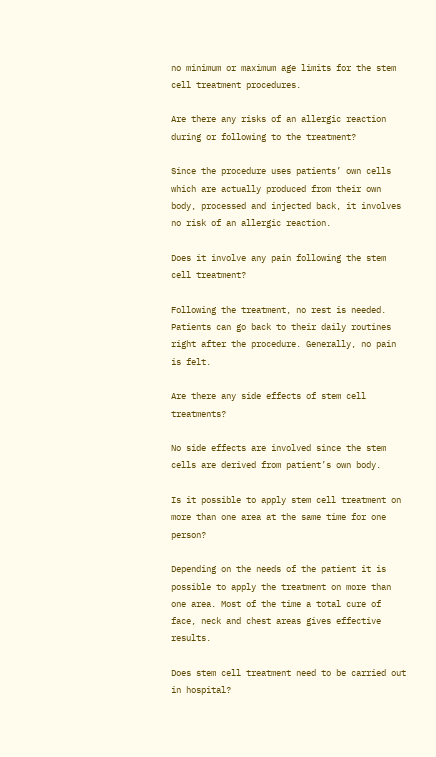no minimum or maximum age limits for the stem cell treatment procedures.

Are there any risks of an allergic reaction during or following to the treatment?

Since the procedure uses patients’ own cells which are actually produced from their own body, processed and injected back, it involves no risk of an allergic reaction.

Does it involve any pain following the stem cell treatment?

Following the treatment, no rest is needed. Patients can go back to their daily routines right after the procedure. Generally, no pain is felt.

Are there any side effects of stem cell treatments?

No side effects are involved since the stem cells are derived from patient’s own body.

Is it possible to apply stem cell treatment on more than one area at the same time for one person?

Depending on the needs of the patient it is possible to apply the treatment on more than one area. Most of the time a total cure of face, neck and chest areas gives effective results.

Does stem cell treatment need to be carried out in hospital?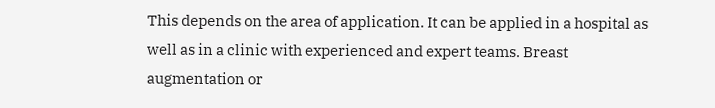This depends on the area of application. It can be applied in a hospital as well as in a clinic with experienced and expert teams. Breast augmentation or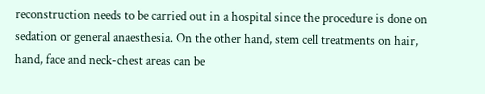reconstruction needs to be carried out in a hospital since the procedure is done on sedation or general anaesthesia. On the other hand, stem cell treatments on hair, hand, face and neck-chest areas can be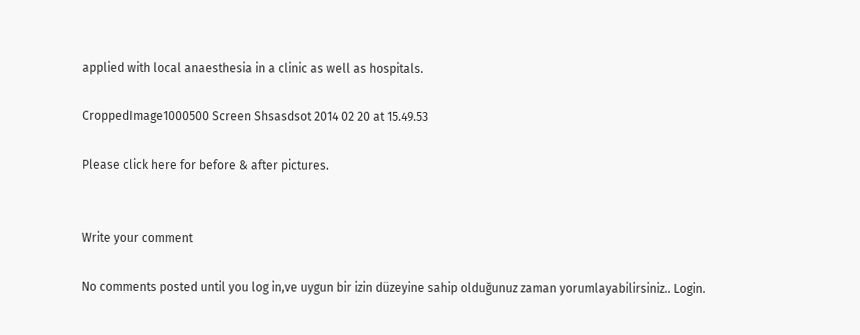applied with local anaesthesia in a clinic as well as hospitals.

CroppedImage1000500 Screen Shsasdsot 2014 02 20 at 15.49.53

Please click here for before & after pictures.


Write your comment

No comments posted until you log in,ve uygun bir izin düzeyine sahip olduğunuz zaman yorumlayabilirsiniz.. Login.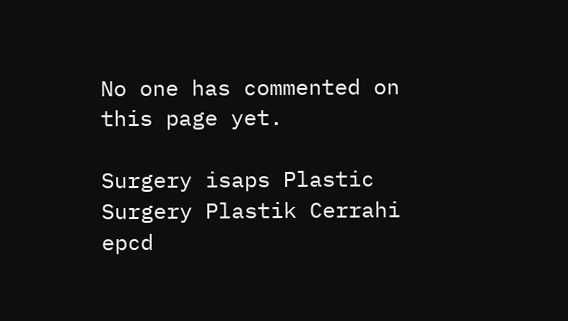No one has commented on this page yet.

Surgery isaps Plastic Surgery Plastik Cerrahi epcd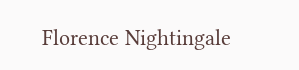Florence Nightingale